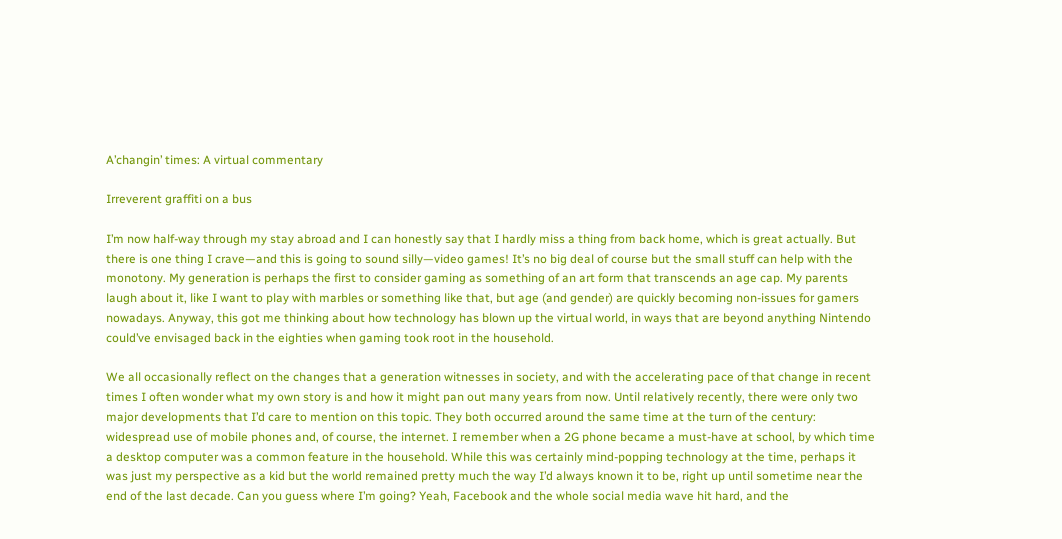A’changin’ times: A virtual commentary

Irreverent graffiti on a bus

I’m now half-way through my stay abroad and I can honestly say that I hardly miss a thing from back home, which is great actually. But there is one thing I crave—and this is going to sound silly—video games! It’s no big deal of course but the small stuff can help with the monotony. My generation is perhaps the first to consider gaming as something of an art form that transcends an age cap. My parents laugh about it, like I want to play with marbles or something like that, but age (and gender) are quickly becoming non-issues for gamers nowadays. Anyway, this got me thinking about how technology has blown up the virtual world, in ways that are beyond anything Nintendo could’ve envisaged back in the eighties when gaming took root in the household.

We all occasionally reflect on the changes that a generation witnesses in society, and with the accelerating pace of that change in recent times I often wonder what my own story is and how it might pan out many years from now. Until relatively recently, there were only two major developments that I’d care to mention on this topic. They both occurred around the same time at the turn of the century: widespread use of mobile phones and, of course, the internet. I remember when a 2G phone became a must-have at school, by which time a desktop computer was a common feature in the household. While this was certainly mind-popping technology at the time, perhaps it was just my perspective as a kid but the world remained pretty much the way I’d always known it to be, right up until sometime near the end of the last decade. Can you guess where I’m going? Yeah, Facebook and the whole social media wave hit hard, and the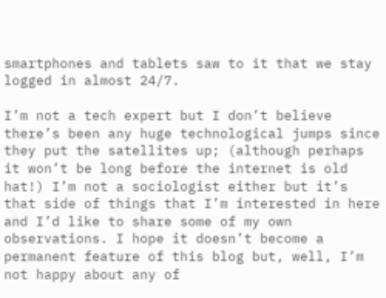smartphones and tablets saw to it that we stay logged in almost 24/7.

I’m not a tech expert but I don’t believe there’s been any huge technological jumps since they put the satellites up; (although perhaps it won’t be long before the internet is old hat!) I’m not a sociologist either but it’s that side of things that I’m interested in here and I’d like to share some of my own observations. I hope it doesn’t become a permanent feature of this blog but, well, I’m not happy about any of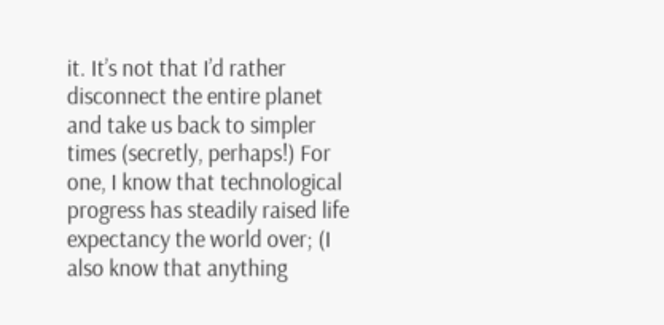it. It’s not that I’d rather disconnect the entire planet and take us back to simpler times (secretly, perhaps!) For one, I know that technological progress has steadily raised life expectancy the world over; (I also know that anything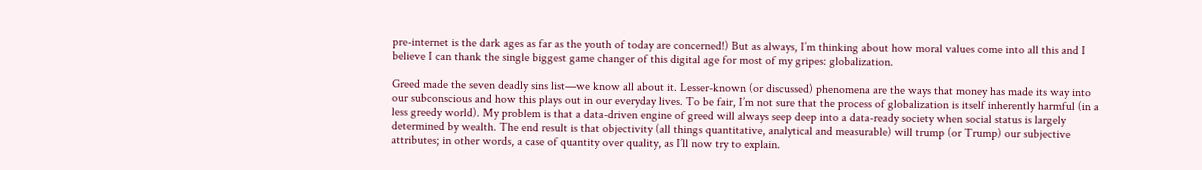pre-internet is the dark ages as far as the youth of today are concerned!) But as always, I’m thinking about how moral values come into all this and I believe I can thank the single biggest game changer of this digital age for most of my gripes: globalization.

Greed made the seven deadly sins list—we know all about it. Lesser-known (or discussed) phenomena are the ways that money has made its way into our subconscious and how this plays out in our everyday lives. To be fair, I’m not sure that the process of globalization is itself inherently harmful (in a less greedy world). My problem is that a data-driven engine of greed will always seep deep into a data-ready society when social status is largely determined by wealth. The end result is that objectivity (all things quantitative, analytical and measurable) will trump (or Trump) our subjective attributes; in other words, a case of quantity over quality, as I’ll now try to explain.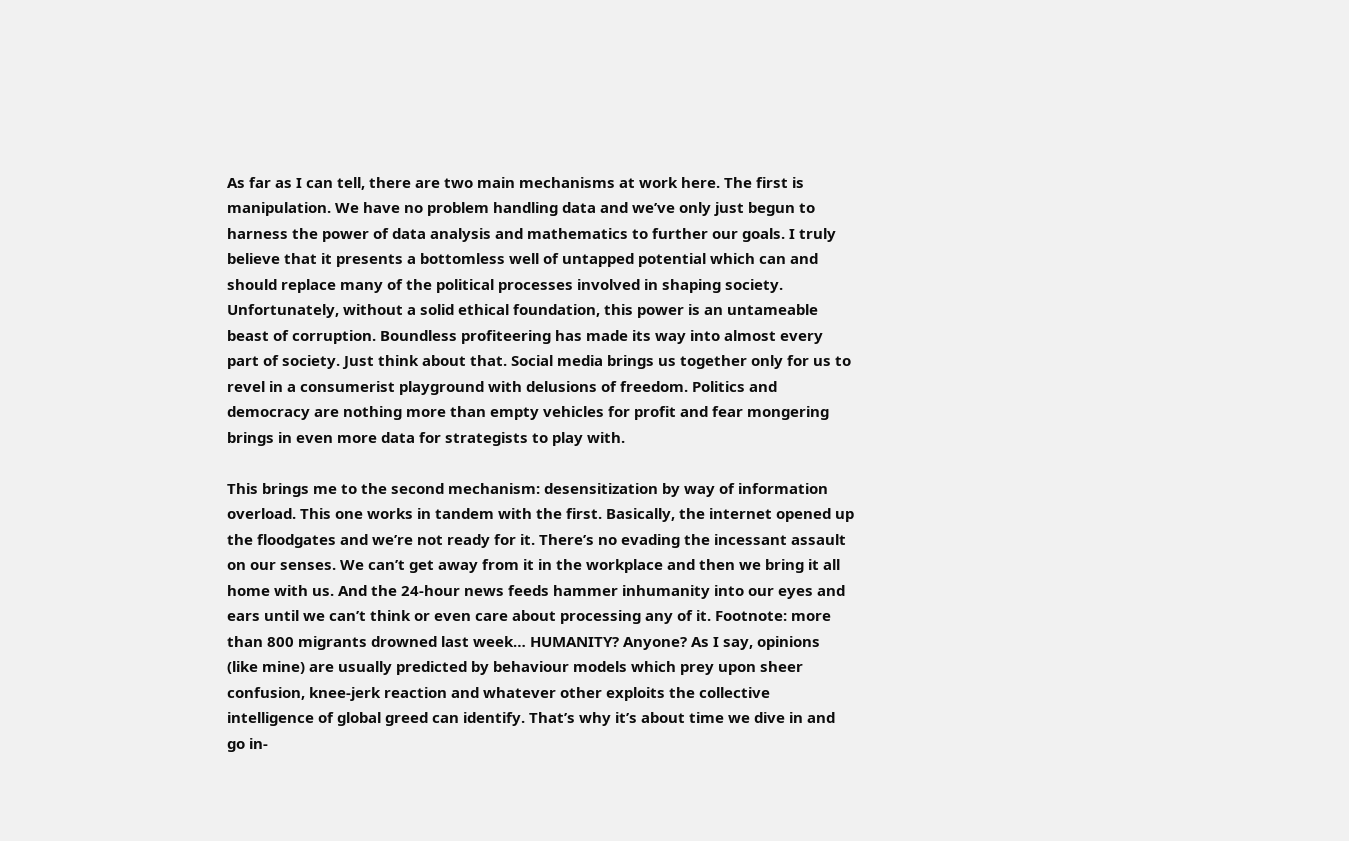As far as I can tell, there are two main mechanisms at work here. The first is manipulation. We have no problem handling data and we’ve only just begun to harness the power of data analysis and mathematics to further our goals. I truly believe that it presents a bottomless well of untapped potential which can and should replace many of the political processes involved in shaping society. Unfortunately, without a solid ethical foundation, this power is an untameable beast of corruption. Boundless profiteering has made its way into almost every part of society. Just think about that. Social media brings us together only for us to revel in a consumerist playground with delusions of freedom. Politics and democracy are nothing more than empty vehicles for profit and fear mongering brings in even more data for strategists to play with.

This brings me to the second mechanism: desensitization by way of information overload. This one works in tandem with the first. Basically, the internet opened up the floodgates and we’re not ready for it. There’s no evading the incessant assault on our senses. We can’t get away from it in the workplace and then we bring it all home with us. And the 24-hour news feeds hammer inhumanity into our eyes and ears until we can’t think or even care about processing any of it. Footnote: more than 800 migrants drowned last week… HUMANITY? Anyone? As I say, opinions (like mine) are usually predicted by behaviour models which prey upon sheer confusion, knee-jerk reaction and whatever other exploits the collective intelligence of global greed can identify. That’s why it’s about time we dive in and go in-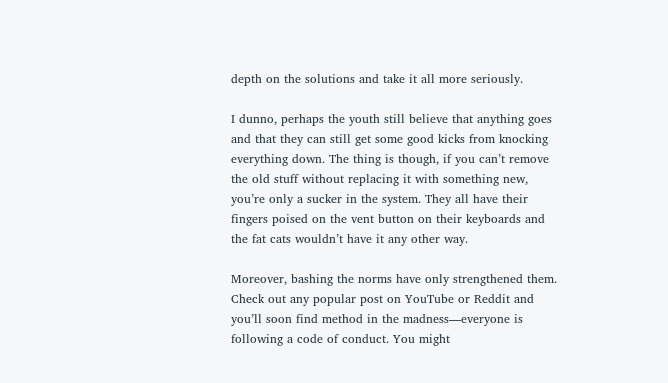depth on the solutions and take it all more seriously.

I dunno, perhaps the youth still believe that anything goes and that they can still get some good kicks from knocking everything down. The thing is though, if you can’t remove the old stuff without replacing it with something new, you’re only a sucker in the system. They all have their fingers poised on the vent button on their keyboards and the fat cats wouldn’t have it any other way.

Moreover, bashing the norms have only strengthened them. Check out any popular post on YouTube or Reddit and you’ll soon find method in the madness—everyone is following a code of conduct. You might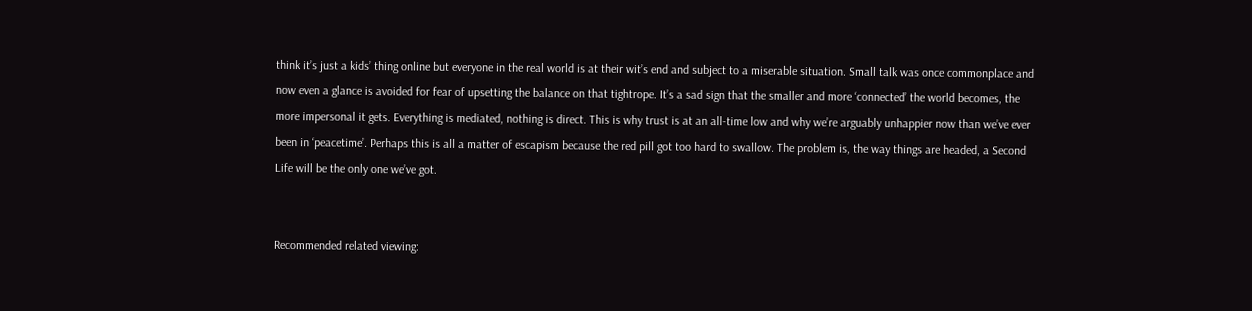think it’s just a kids’ thing online but everyone in the real world is at their wit’s end and subject to a miserable situation. Small talk was once commonplace and now even a glance is avoided for fear of upsetting the balance on that tightrope. It’s a sad sign that the smaller and more ‘connected’ the world becomes, the more impersonal it gets. Everything is mediated, nothing is direct. This is why trust is at an all-time low and why we’re arguably unhappier now than we’ve ever been in ‘peacetime’. Perhaps this is all a matter of escapism because the red pill got too hard to swallow. The problem is, the way things are headed, a Second Life will be the only one we’ve got.


Recommended related viewing: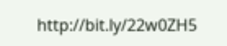http://bit.ly/22w0ZH5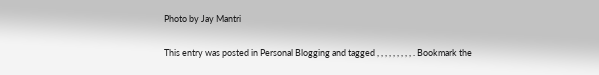Photo by Jay Mantri

This entry was posted in Personal Blogging and tagged , , , , , , , , , . Bookmark the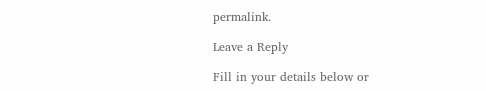permalink.

Leave a Reply

Fill in your details below or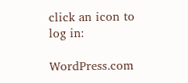click an icon to log in:

WordPress.com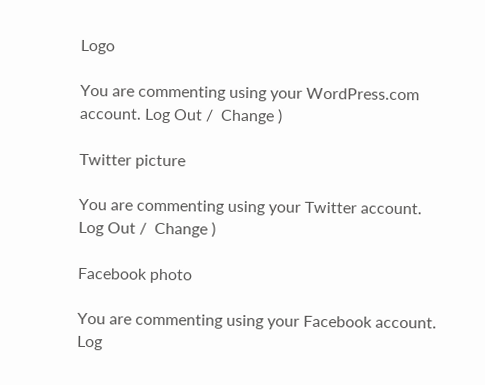Logo

You are commenting using your WordPress.com account. Log Out /  Change )

Twitter picture

You are commenting using your Twitter account. Log Out /  Change )

Facebook photo

You are commenting using your Facebook account. Log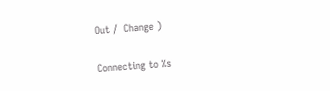Out /  Change )

Connecting to %s